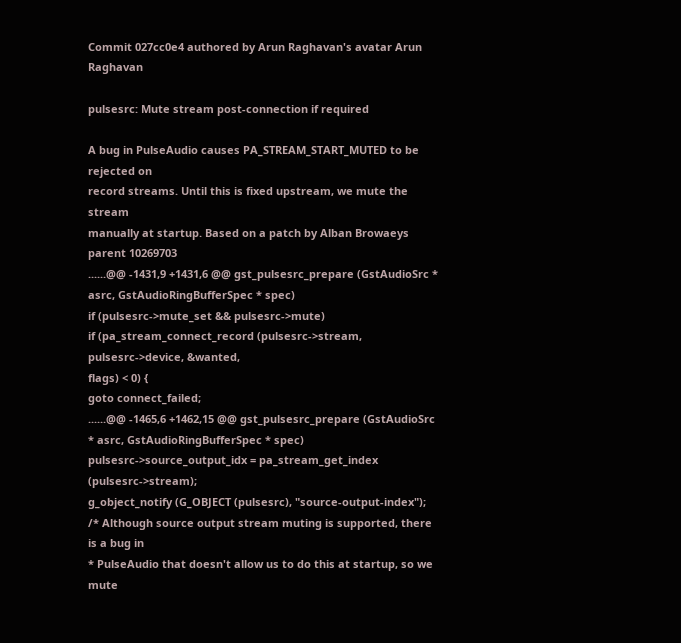Commit 027cc0e4 authored by Arun Raghavan's avatar Arun Raghavan

pulsesrc: Mute stream post-connection if required

A bug in PulseAudio causes PA_STREAM_START_MUTED to be rejected on
record streams. Until this is fixed upstream, we mute the stream
manually at startup. Based on a patch by Alban Browaeys
parent 10269703
......@@ -1431,9 +1431,6 @@ gst_pulsesrc_prepare (GstAudioSrc * asrc, GstAudioRingBufferSpec * spec)
if (pulsesrc->mute_set && pulsesrc->mute)
if (pa_stream_connect_record (pulsesrc->stream, pulsesrc->device, &wanted,
flags) < 0) {
goto connect_failed;
......@@ -1465,6 +1462,15 @@ gst_pulsesrc_prepare (GstAudioSrc * asrc, GstAudioRingBufferSpec * spec)
pulsesrc->source_output_idx = pa_stream_get_index (pulsesrc->stream);
g_object_notify (G_OBJECT (pulsesrc), "source-output-index");
/* Although source output stream muting is supported, there is a bug in
* PulseAudio that doesn't allow us to do this at startup, so we mute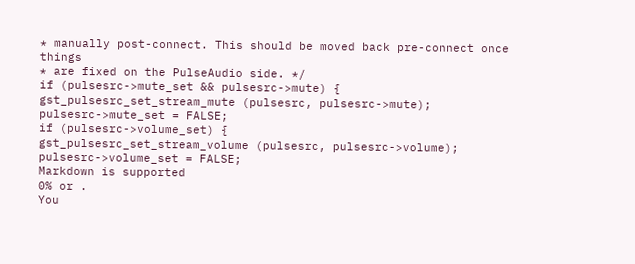* manually post-connect. This should be moved back pre-connect once things
* are fixed on the PulseAudio side. */
if (pulsesrc->mute_set && pulsesrc->mute) {
gst_pulsesrc_set_stream_mute (pulsesrc, pulsesrc->mute);
pulsesrc->mute_set = FALSE;
if (pulsesrc->volume_set) {
gst_pulsesrc_set_stream_volume (pulsesrc, pulsesrc->volume);
pulsesrc->volume_set = FALSE;
Markdown is supported
0% or .
You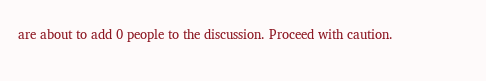are about to add 0 people to the discussion. Proceed with caution.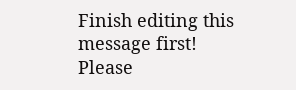Finish editing this message first!
Please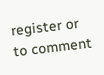register or to comment